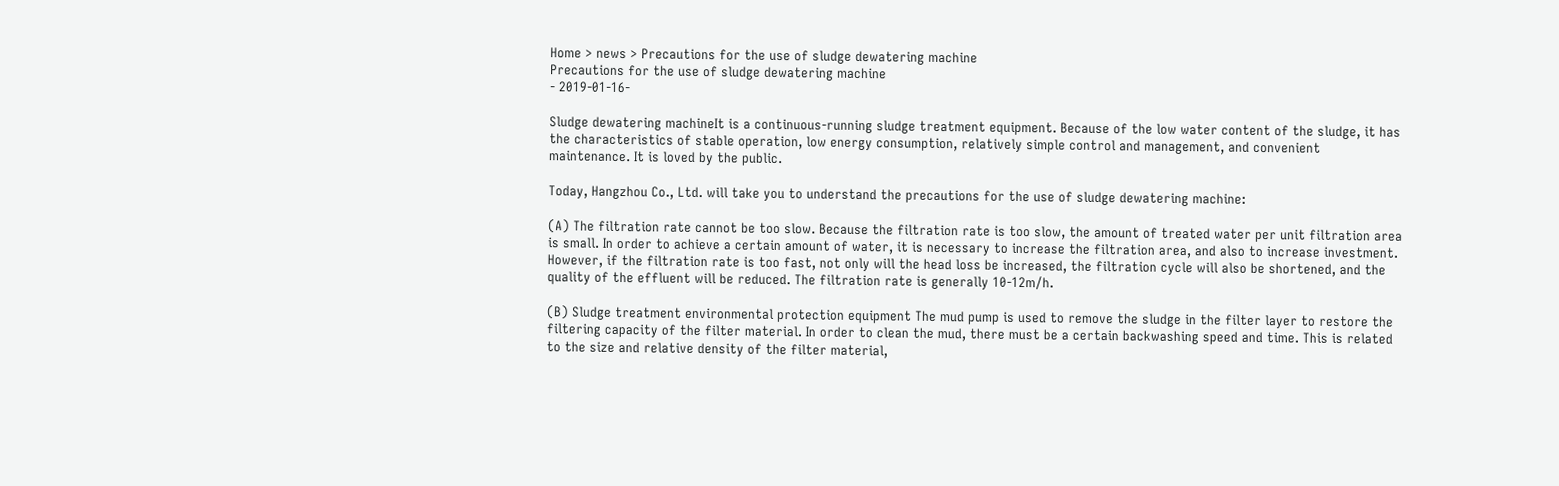Home > news > Precautions for the use of sludge dewatering machine
Precautions for the use of sludge dewatering machine
- 2019-01-16-

Sludge dewatering machineIt is a continuous-running sludge treatment equipment. Because of the low water content of the sludge, it has the characteristics of stable operation, low energy consumption, relatively simple control and management, and convenient maintenance. It is loved by the public.

Today, Hangzhou Co., Ltd. will take you to understand the precautions for the use of sludge dewatering machine:

(A) The filtration rate cannot be too slow. Because the filtration rate is too slow, the amount of treated water per unit filtration area is small. In order to achieve a certain amount of water, it is necessary to increase the filtration area, and also to increase investment. However, if the filtration rate is too fast, not only will the head loss be increased, the filtration cycle will also be shortened, and the quality of the effluent will be reduced. The filtration rate is generally 10-12m/h.

(B) Sludge treatment environmental protection equipment The mud pump is used to remove the sludge in the filter layer to restore the filtering capacity of the filter material. In order to clean the mud, there must be a certain backwashing speed and time. This is related to the size and relative density of the filter material,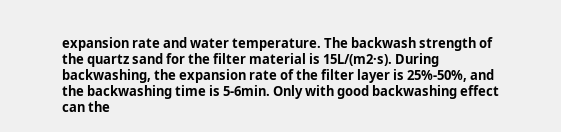expansion rate and water temperature. The backwash strength of the quartz sand for the filter material is 15L/(m2·s). During backwashing, the expansion rate of the filter layer is 25%-50%, and the backwashing time is 5-6min. Only with good backwashing effect can the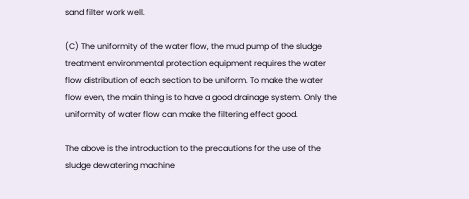sand filter work well.

(C) The uniformity of the water flow, the mud pump of the sludge treatment environmental protection equipment requires the water flow distribution of each section to be uniform. To make the water flow even, the main thing is to have a good drainage system. Only the uniformity of water flow can make the filtering effect good.

The above is the introduction to the precautions for the use of the sludge dewatering machine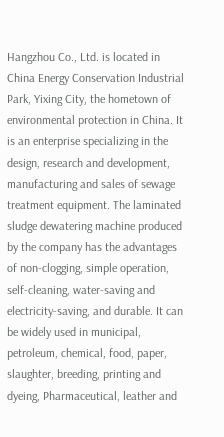Hangzhou Co., Ltd. is located in China Energy Conservation Industrial Park, Yixing City, the hometown of environmental protection in China. It is an enterprise specializing in the design, research and development, manufacturing and sales of sewage treatment equipment. The laminated sludge dewatering machine produced by the company has the advantages of non-clogging, simple operation, self-cleaning, water-saving and electricity-saving, and durable. It can be widely used in municipal, petroleum, chemical, food, paper, slaughter, breeding, printing and dyeing, Pharmaceutical, leather and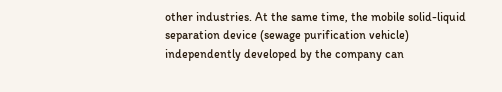other industries. At the same time, the mobile solid-liquid separation device (sewage purification vehicle) independently developed by the company can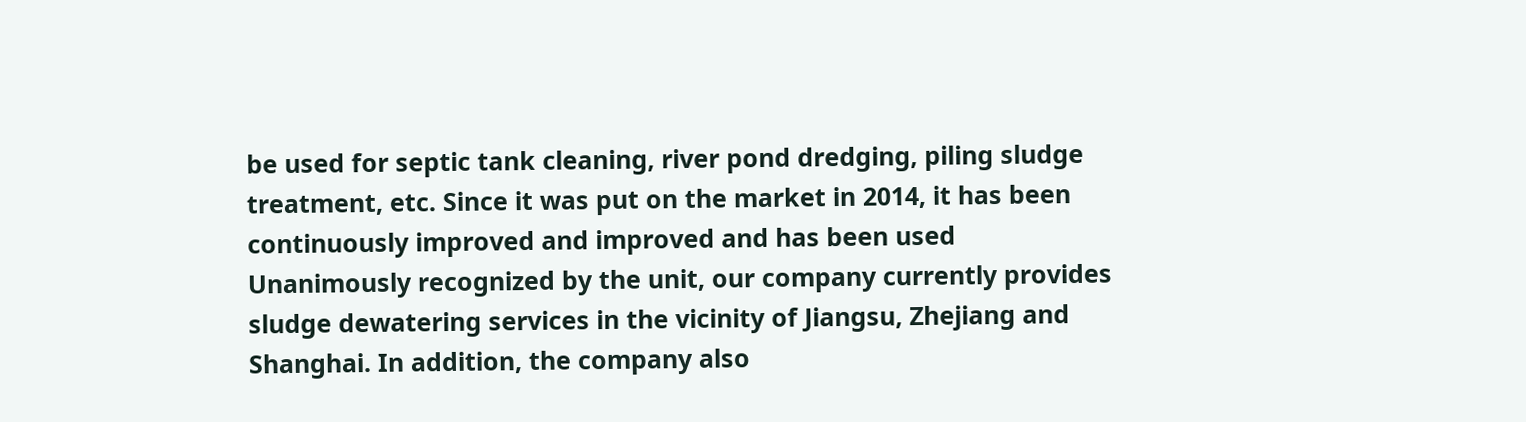be used for septic tank cleaning, river pond dredging, piling sludge treatment, etc. Since it was put on the market in 2014, it has been continuously improved and improved and has been used Unanimously recognized by the unit, our company currently provides sludge dewatering services in the vicinity of Jiangsu, Zhejiang and Shanghai. In addition, the company also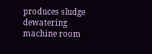produces sludge dewatering machine room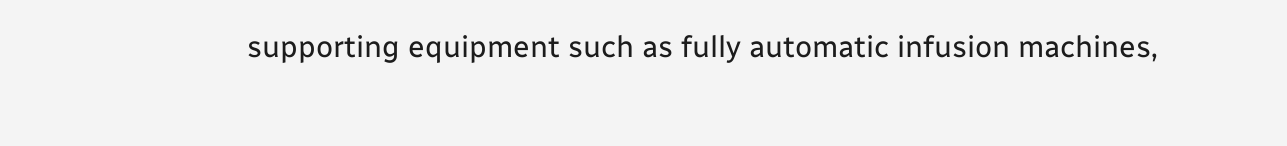supporting equipment such as fully automatic infusion machines,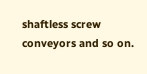shaftless screw conveyors and so on.